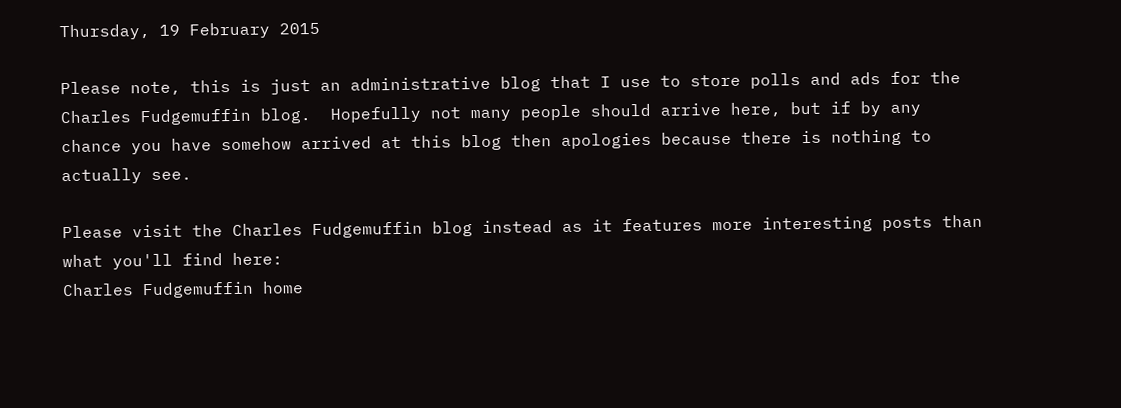Thursday, 19 February 2015

Please note, this is just an administrative blog that I use to store polls and ads for the Charles Fudgemuffin blog.  Hopefully not many people should arrive here, but if by any chance you have somehow arrived at this blog then apologies because there is nothing to actually see.

Please visit the Charles Fudgemuffin blog instead as it features more interesting posts than what you'll find here:
Charles Fudgemuffin home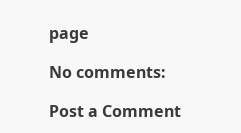page

No comments:

Post a Comment